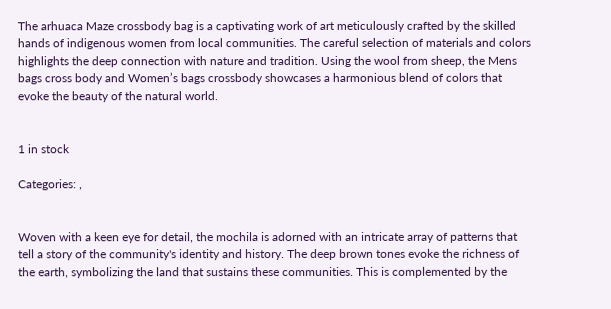The arhuaca Maze crossbody bag is a captivating work of art meticulously crafted by the skilled hands of indigenous women from local communities. The careful selection of materials and colors highlights the deep connection with nature and tradition. Using the wool from sheep, the Mens bags cross body and Women’s bags crossbody showcases a harmonious blend of colors that evoke the beauty of the natural world.


1 in stock

Categories: ,


Woven with a keen eye for detail, the mochila is adorned with an intricate array of patterns that tell a story of the community's identity and history. The deep brown tones evoke the richness of the earth, symbolizing the land that sustains these communities. This is complemented by the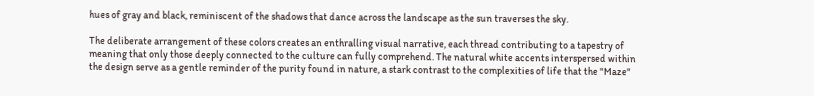hues of gray and black, reminiscent of the shadows that dance across the landscape as the sun traverses the sky.

The deliberate arrangement of these colors creates an enthralling visual narrative, each thread contributing to a tapestry of meaning that only those deeply connected to the culture can fully comprehend. The natural white accents interspersed within the design serve as a gentle reminder of the purity found in nature, a stark contrast to the complexities of life that the "Maze"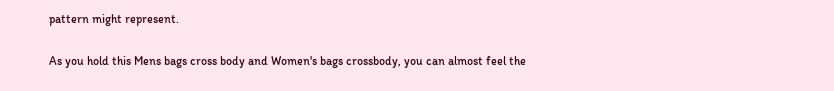pattern might represent.

As you hold this Mens bags cross body and Women's bags crossbody, you can almost feel the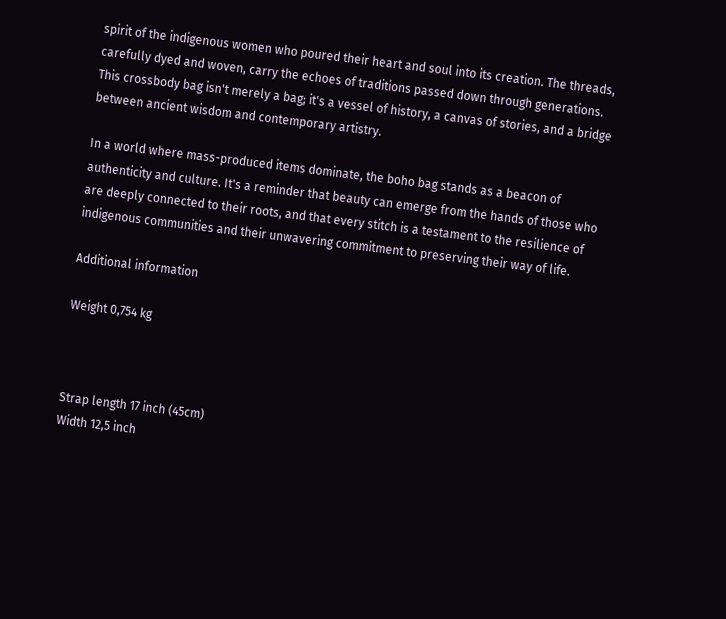spirit of the indigenous women who poured their heart and soul into its creation. The threads, carefully dyed and woven, carry the echoes of traditions passed down through generations. This crossbody bag isn't merely a bag; it's a vessel of history, a canvas of stories, and a bridge between ancient wisdom and contemporary artistry.

In a world where mass-produced items dominate, the boho bag stands as a beacon of authenticity and culture. It's a reminder that beauty can emerge from the hands of those who are deeply connected to their roots, and that every stitch is a testament to the resilience of indigenous communities and their unwavering commitment to preserving their way of life.

Additional information

Weight 0,754 kg



Strap length 17 inch (45cm)
Width 12,5 inch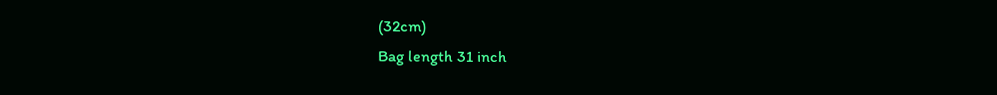(32cm)
Bag length 31 inch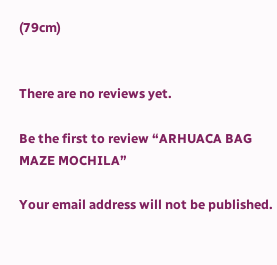(79cm)


There are no reviews yet.

Be the first to review “ARHUACA BAG MAZE MOCHILA”

Your email address will not be published.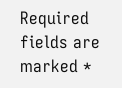Required fields are marked *